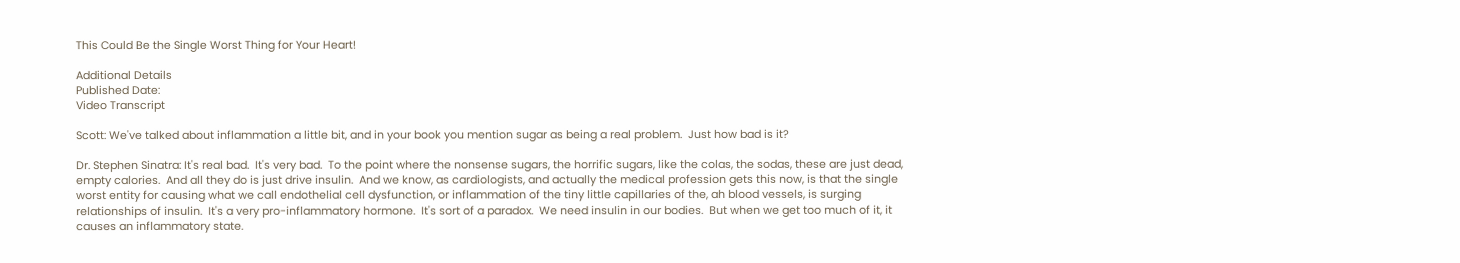This Could Be the Single Worst Thing for Your Heart!

Additional Details
Published Date:
Video Transcript

Scott: We've talked about inflammation a little bit, and in your book you mention sugar as being a real problem.  Just how bad is it?

Dr. Stephen Sinatra: It's real bad.  It's very bad.  To the point where the nonsense sugars, the horrific sugars, like the colas, the sodas, these are just dead, empty calories.  And all they do is just drive insulin.  And we know, as cardiologists, and actually the medical profession gets this now, is that the single worst entity for causing what we call endothelial cell dysfunction, or inflammation of the tiny little capillaries of the, ah blood vessels, is surging relationships of insulin.  It's a very pro-inflammatory hormone.  It's sort of a paradox.  We need insulin in our bodies.  But when we get too much of it, it causes an inflammatory state.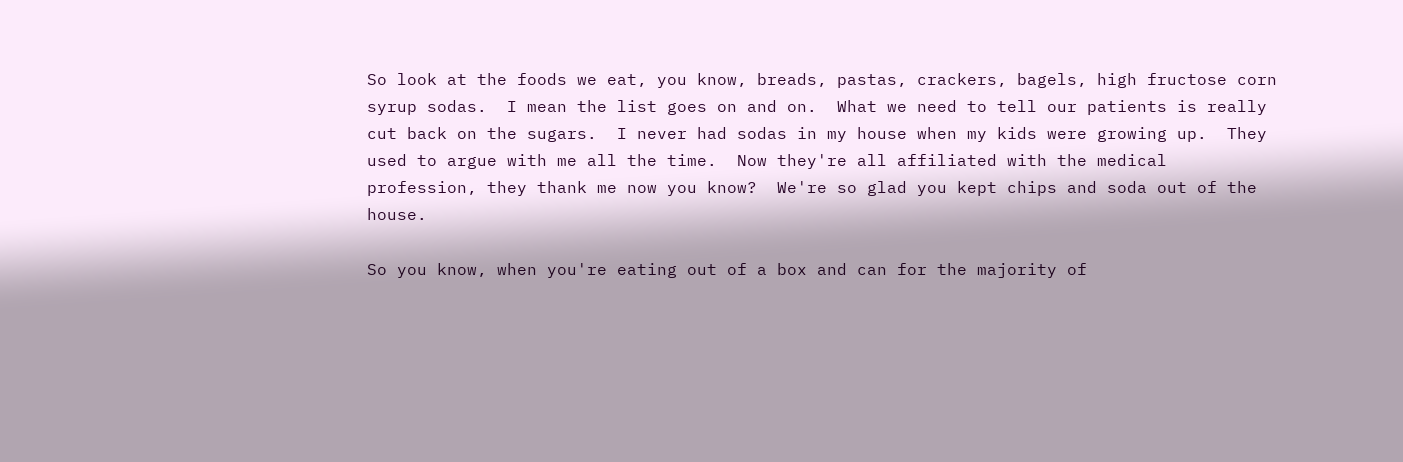So look at the foods we eat, you know, breads, pastas, crackers, bagels, high fructose corn syrup sodas.  I mean the list goes on and on.  What we need to tell our patients is really cut back on the sugars.  I never had sodas in my house when my kids were growing up.  They used to argue with me all the time.  Now they're all affiliated with the medical profession, they thank me now you know?  We're so glad you kept chips and soda out of the house.

So you know, when you're eating out of a box and can for the majority of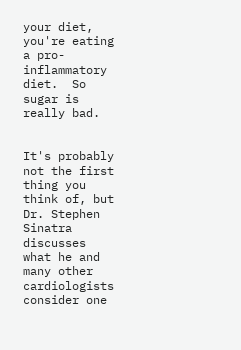your diet, you're eating a pro-inflammatory diet.  So sugar is really bad.


It's probably not the first thing you think of, but Dr. Stephen Sinatra discusses what he and many other cardiologists consider one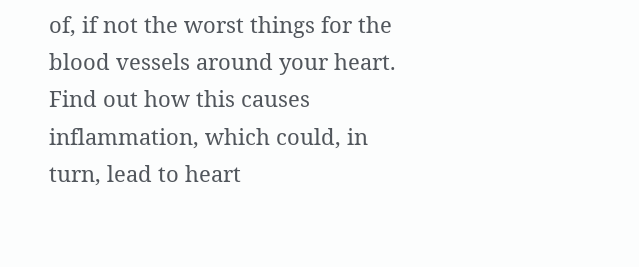of, if not the worst things for the blood vessels around your heart. Find out how this causes inflammation, which could, in turn, lead to heart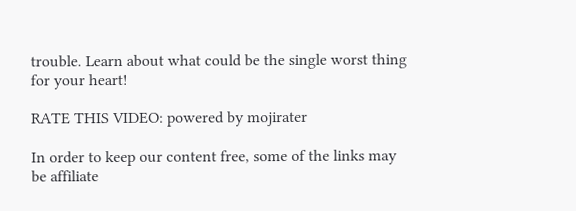trouble. Learn about what could be the single worst thing for your heart!

RATE THIS VIDEO: powered by mojirater

In order to keep our content free, some of the links may be affiliate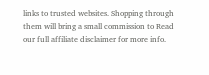links to trusted websites. Shopping through them will bring a small commission to Read our full affiliate disclaimer for more info.